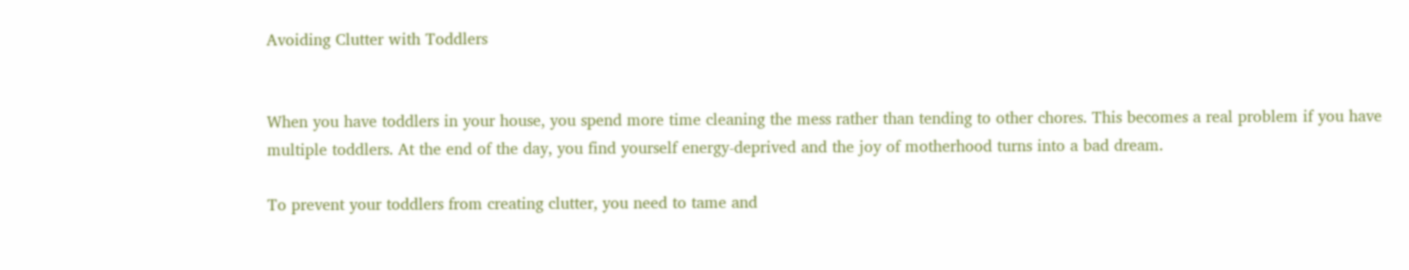Avoiding Clutter with Toddlers


When you have toddlers in your house, you spend more time cleaning the mess rather than tending to other chores. This becomes a real problem if you have multiple toddlers. At the end of the day, you find yourself energy-deprived and the joy of motherhood turns into a bad dream.

To prevent your toddlers from creating clutter, you need to tame and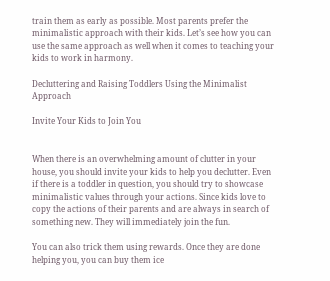train them as early as possible. Most parents prefer the minimalistic approach with their kids. Let’s see how you can use the same approach as well when it comes to teaching your kids to work in harmony.

Decluttering and Raising Toddlers Using the Minimalist Approach

Invite Your Kids to Join You


When there is an overwhelming amount of clutter in your house, you should invite your kids to help you declutter. Even if there is a toddler in question, you should try to showcase minimalistic values through your actions. Since kids love to copy the actions of their parents and are always in search of something new. They will immediately join the fun.

You can also trick them using rewards. Once they are done helping you, you can buy them ice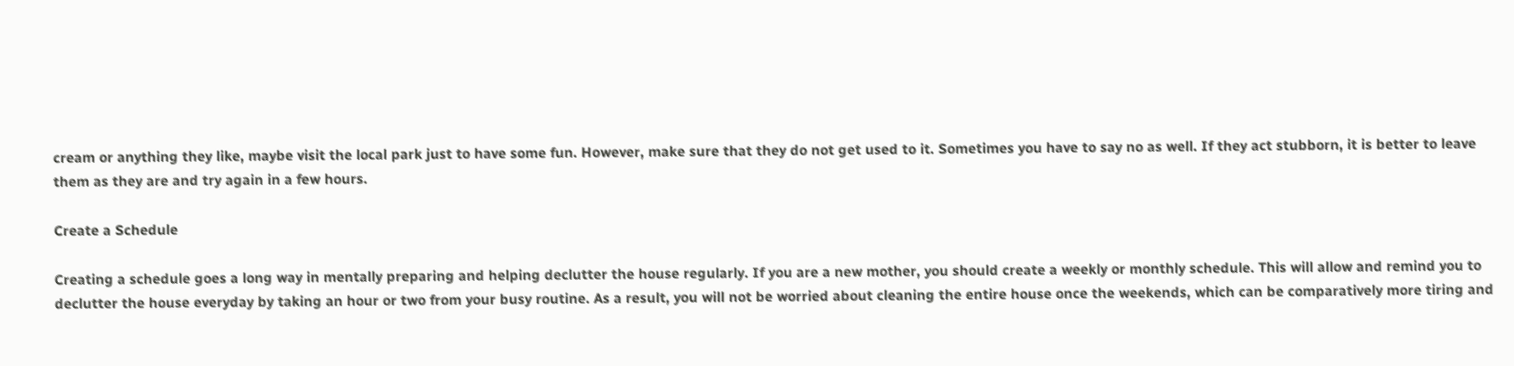cream or anything they like, maybe visit the local park just to have some fun. However, make sure that they do not get used to it. Sometimes you have to say no as well. If they act stubborn, it is better to leave them as they are and try again in a few hours.

Create a Schedule

Creating a schedule goes a long way in mentally preparing and helping declutter the house regularly. If you are a new mother, you should create a weekly or monthly schedule. This will allow and remind you to declutter the house everyday by taking an hour or two from your busy routine. As a result, you will not be worried about cleaning the entire house once the weekends, which can be comparatively more tiring and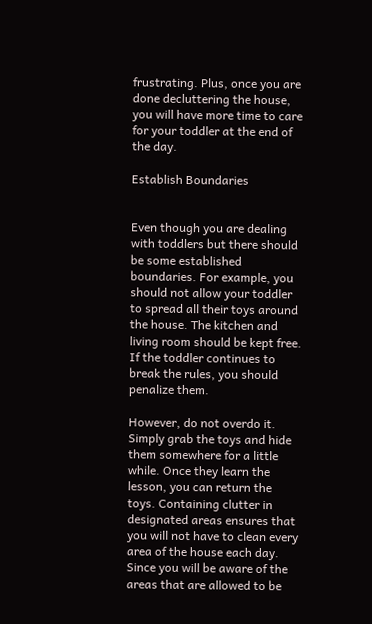frustrating. Plus, once you are done decluttering the house, you will have more time to care for your toddler at the end of the day.

Establish Boundaries


Even though you are dealing with toddlers but there should be some established boundaries. For example, you should not allow your toddler to spread all their toys around the house. The kitchen and living room should be kept free. If the toddler continues to break the rules, you should penalize them.

However, do not overdo it. Simply grab the toys and hide them somewhere for a little while. Once they learn the lesson, you can return the toys. Containing clutter in designated areas ensures that you will not have to clean every area of the house each day. Since you will be aware of the areas that are allowed to be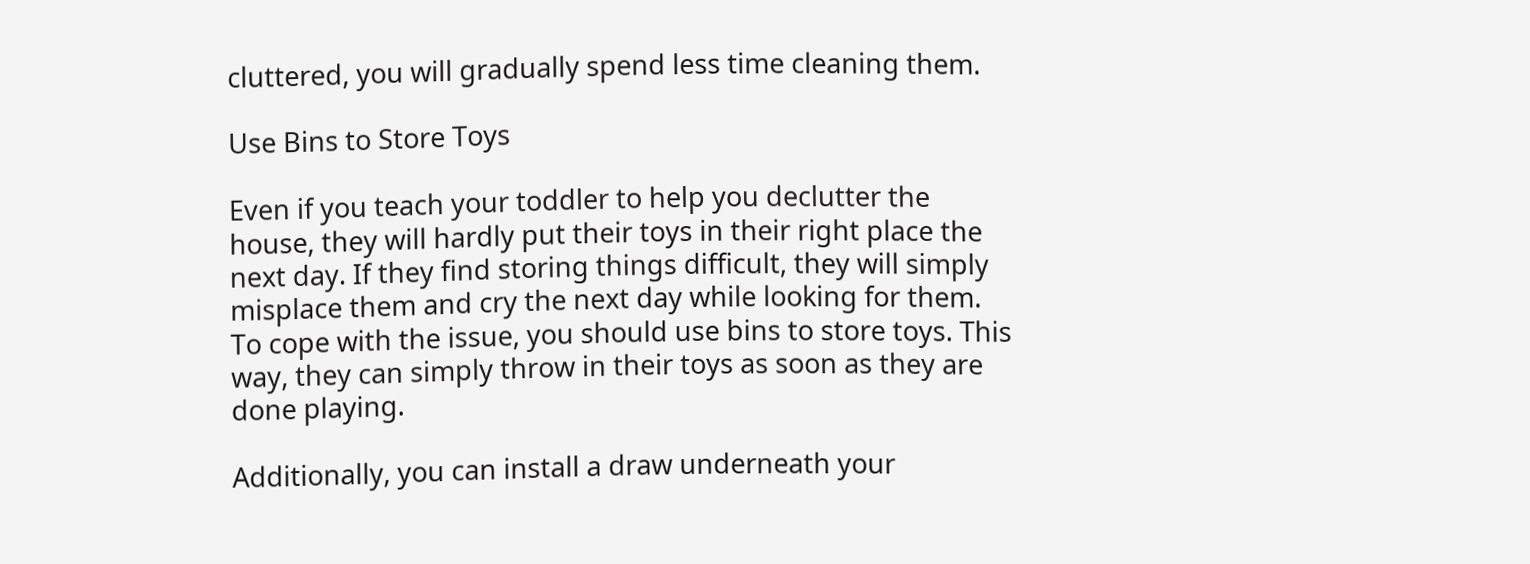cluttered, you will gradually spend less time cleaning them.

Use Bins to Store Toys

Even if you teach your toddler to help you declutter the house, they will hardly put their toys in their right place the next day. If they find storing things difficult, they will simply misplace them and cry the next day while looking for them. To cope with the issue, you should use bins to store toys. This way, they can simply throw in their toys as soon as they are done playing.

Additionally, you can install a draw underneath your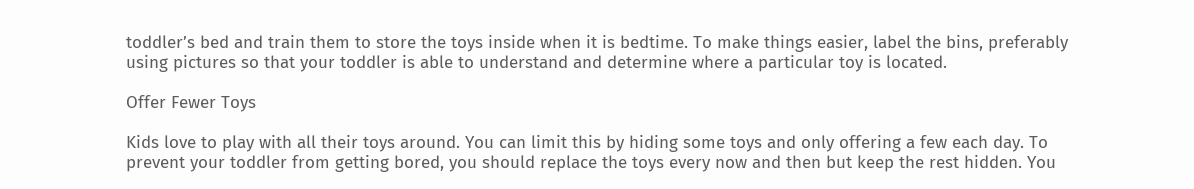toddler’s bed and train them to store the toys inside when it is bedtime. To make things easier, label the bins, preferably using pictures so that your toddler is able to understand and determine where a particular toy is located.

Offer Fewer Toys

Kids love to play with all their toys around. You can limit this by hiding some toys and only offering a few each day. To prevent your toddler from getting bored, you should replace the toys every now and then but keep the rest hidden. You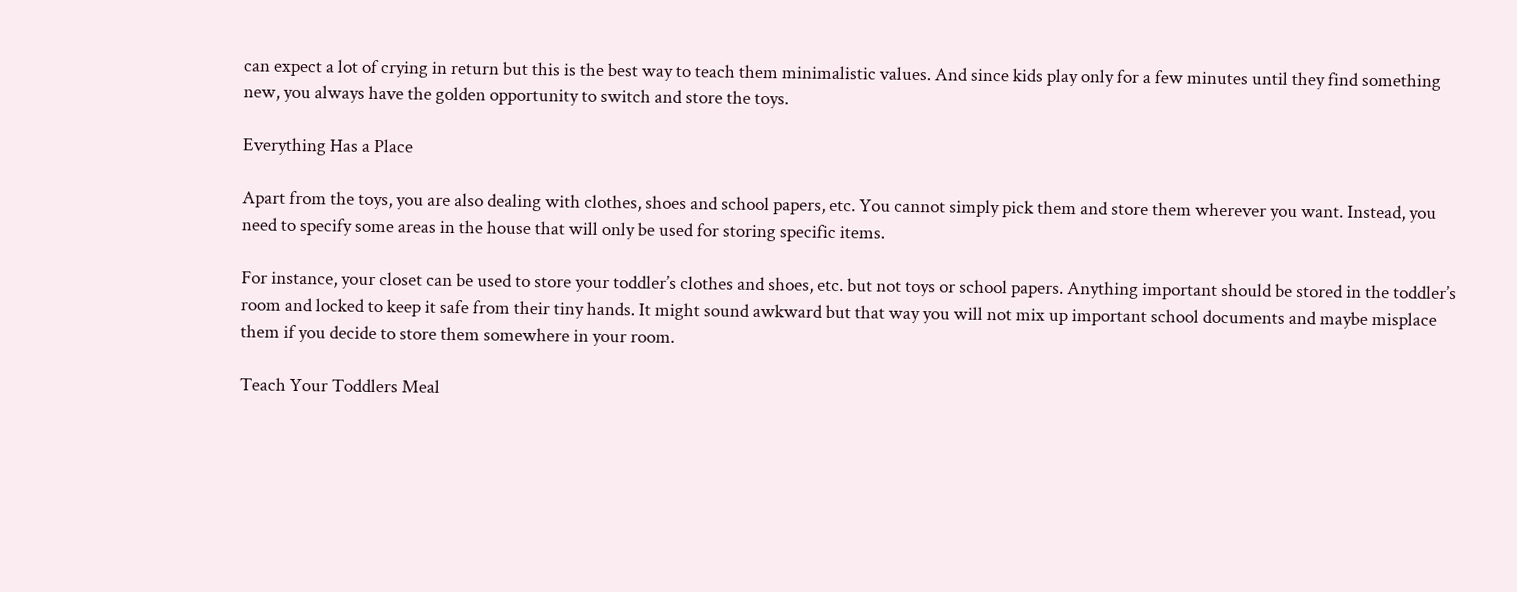can expect a lot of crying in return but this is the best way to teach them minimalistic values. And since kids play only for a few minutes until they find something new, you always have the golden opportunity to switch and store the toys.

Everything Has a Place

Apart from the toys, you are also dealing with clothes, shoes and school papers, etc. You cannot simply pick them and store them wherever you want. Instead, you need to specify some areas in the house that will only be used for storing specific items.

For instance, your closet can be used to store your toddler’s clothes and shoes, etc. but not toys or school papers. Anything important should be stored in the toddler’s room and locked to keep it safe from their tiny hands. It might sound awkward but that way you will not mix up important school documents and maybe misplace them if you decide to store them somewhere in your room.

Teach Your Toddlers Meal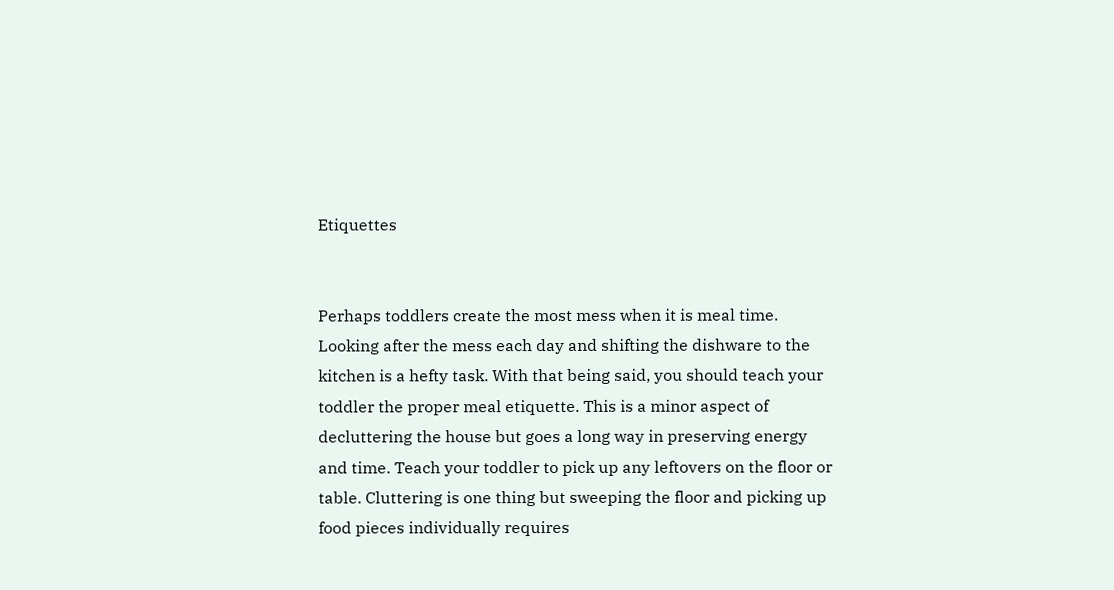Etiquettes


Perhaps toddlers create the most mess when it is meal time. Looking after the mess each day and shifting the dishware to the kitchen is a hefty task. With that being said, you should teach your toddler the proper meal etiquette. This is a minor aspect of decluttering the house but goes a long way in preserving energy and time. Teach your toddler to pick up any leftovers on the floor or table. Cluttering is one thing but sweeping the floor and picking up food pieces individually requires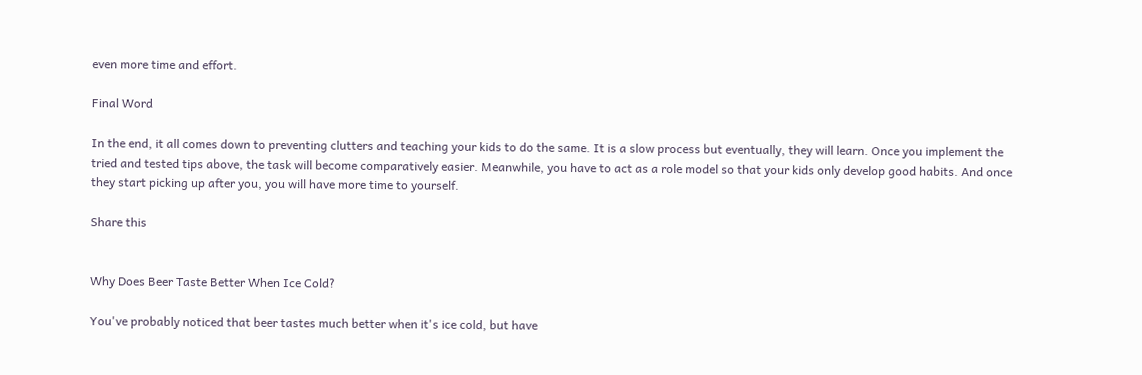even more time and effort.

Final Word

In the end, it all comes down to preventing clutters and teaching your kids to do the same. It is a slow process but eventually, they will learn. Once you implement the tried and tested tips above, the task will become comparatively easier. Meanwhile, you have to act as a role model so that your kids only develop good habits. And once they start picking up after you, you will have more time to yourself.

Share this


Why Does Beer Taste Better When Ice Cold?

You've probably noticed that beer tastes much better when it's ice cold, but have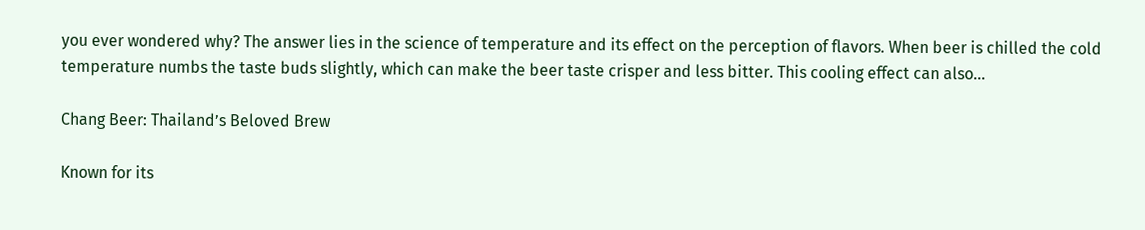you ever wondered why? The answer lies in the science of temperature and its effect on the perception of flavors. When beer is chilled the cold temperature numbs the taste buds slightly, which can make the beer taste crisper and less bitter. This cooling effect can also...

Chang Beer: Thailand’s Beloved Brew

Known for its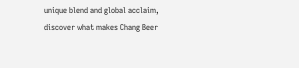unique blend and global acclaim, discover what makes Chang Beer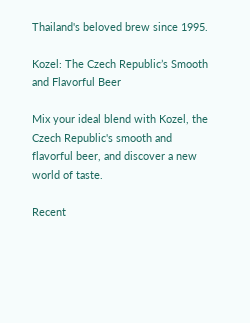Thailand's beloved brew since 1995.

Kozel: The Czech Republic’s Smooth and Flavorful Beer

Mix your ideal blend with Kozel, the Czech Republic's smooth and flavorful beer, and discover a new world of taste.

Recent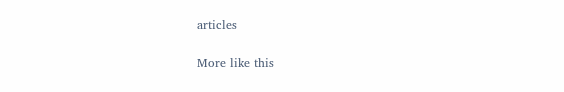articles

More like this